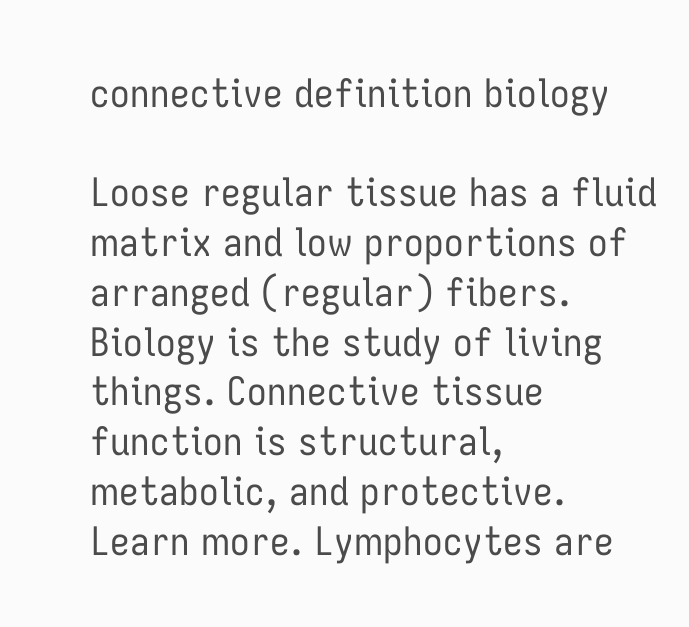connective definition biology

Loose regular tissue has a fluid matrix and low proportions of arranged (regular) fibers. Biology is the study of living things. Connective tissue function is structural, metabolic, and protective. Learn more. Lymphocytes are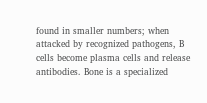found in smaller numbers; when attacked by recognized pathogens, B cells become plasma cells and release antibodies. Bone is a specialized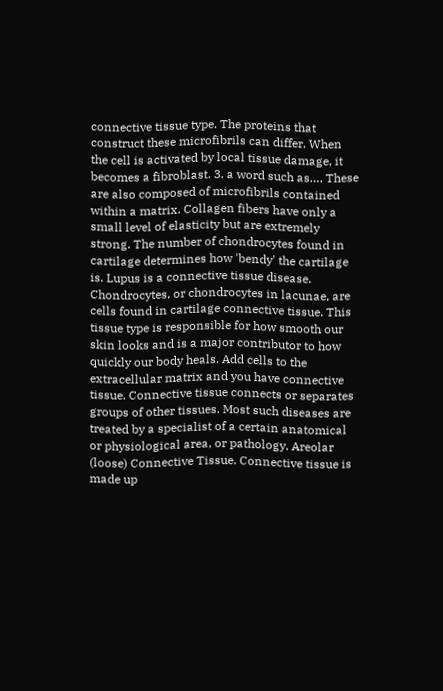connective tissue type. The proteins that construct these microfibrils can differ. When the cell is activated by local tissue damage, it becomes a fibroblast. 3. a word such as…. These are also composed of microfibrils contained within a matrix. Collagen fibers have only a small level of elasticity but are extremely strong. The number of chondrocytes found in cartilage determines how 'bendy' the cartilage is. Lupus is a connective tissue disease. Chondrocytes, or chondrocytes in lacunae, are cells found in cartilage connective tissue. This tissue type is responsible for how smooth our skin looks and is a major contributor to how quickly our body heals. Add cells to the extracellular matrix and you have connective tissue. Connective tissue connects or separates groups of other tissues. Most such diseases are treated by a specialist of a certain anatomical or physiological area, or pathology. Areolar (loose) Connective Tissue. Connective tissue is made up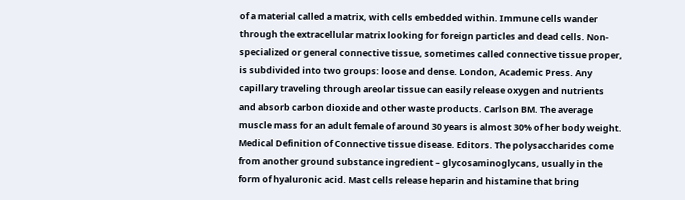of a material called a matrix, with cells embedded within. Immune cells wander through the extracellular matrix looking for foreign particles and dead cells. Non-specialized or general connective tissue, sometimes called connective tissue proper, is subdivided into two groups: loose and dense. London, Academic Press. Any capillary traveling through areolar tissue can easily release oxygen and nutrients and absorb carbon dioxide and other waste products. Carlson BM. The average muscle mass for an adult female of around 30 years is almost 30% of her body weight. Medical Definition of Connective tissue disease. Editors. The polysaccharides come from another ground substance ingredient – glycosaminoglycans, usually in the form of hyaluronic acid. Mast cells release heparin and histamine that bring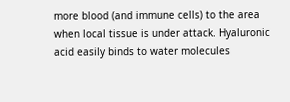more blood (and immune cells) to the area when local tissue is under attack. Hyaluronic acid easily binds to water molecules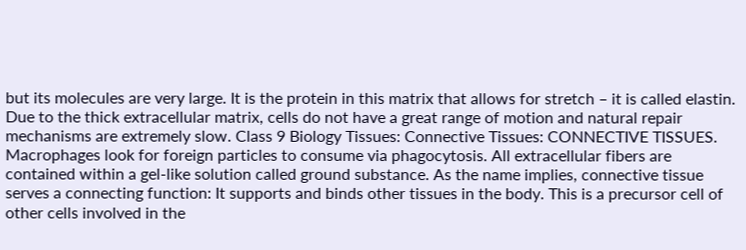but its molecules are very large. It is the protein in this matrix that allows for stretch – it is called elastin. Due to the thick extracellular matrix, cells do not have a great range of motion and natural repair mechanisms are extremely slow. Class 9 Biology Tissues: Connective Tissues: CONNECTIVE TISSUES. Macrophages look for foreign particles to consume via phagocytosis. All extracellular fibers are contained within a gel-like solution called ground substance. As the name implies, connective tissue serves a connecting function: It supports and binds other tissues in the body. This is a precursor cell of other cells involved in the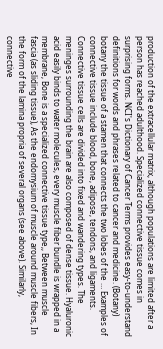production of the extracellular matrix, although populations are limited after a person has reached adulthood. Specialized connective tissue comes in surprising forms. NCI's Dictionary of Cancer Terms provides easy-to-understand definitions for words and phrases related to cancer and medicine. (Botany) botany the tissue of a stamen that connects the two lobes of the … Examples of connective tissue include blood, bone, adipose, tendons, and ligaments. Connective tissue cells are divided into fixed and wandering types. The meninges surrounding the brain are also composed of dense tissue. Hyaluronic acid easily binds to water molecules, every muscle fiber bundle is wrapped in a membrane, Bone is a specialized connective tissue type,, Between muscle fascia (as sliding tissue), As the endomysium of muscle around muscle fibers, In the form of the lamina propria of several organs (see above). Similarly, connective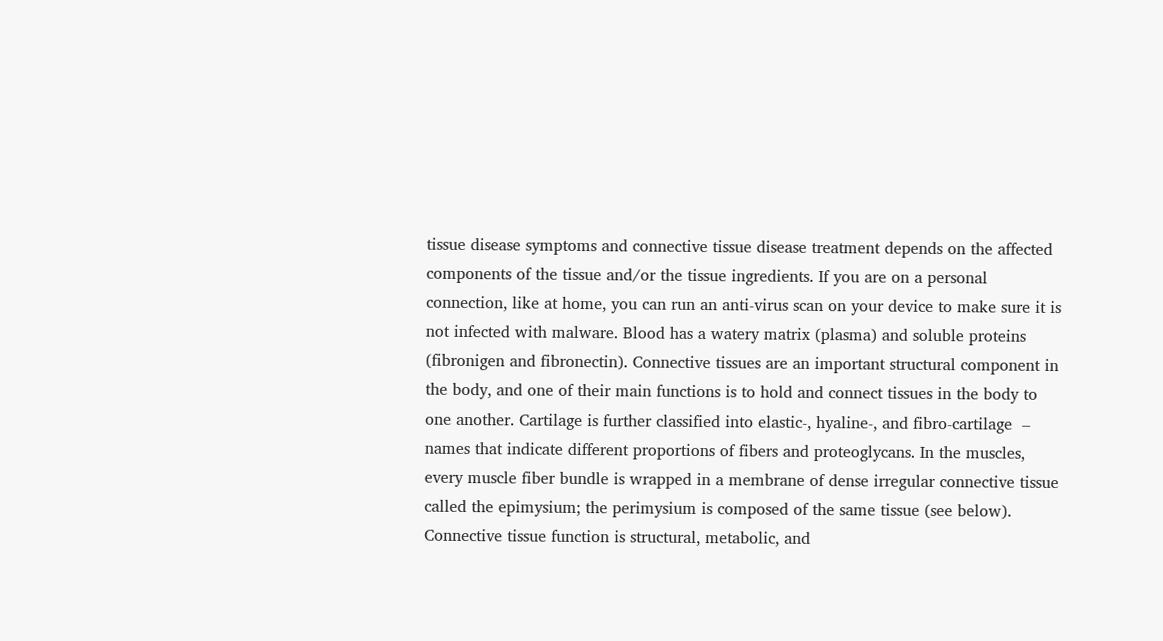tissue disease symptoms and connective tissue disease treatment depends on the affected components of the tissue and/or the tissue ingredients. If you are on a personal connection, like at home, you can run an anti-virus scan on your device to make sure it is not infected with malware. Blood has a watery matrix (plasma) and soluble proteins (fibronigen and fibronectin). Connective tissues are an important structural component in the body, and one of their main functions is to hold and connect tissues in the body to one another. Cartilage is further classified into elastic-, hyaline-, and fibro-cartilage  – names that indicate different proportions of fibers and proteoglycans. In the muscles, every muscle fiber bundle is wrapped in a membrane of dense irregular connective tissue called the epimysium; the perimysium is composed of the same tissue (see below). Connective tissue function is structural, metabolic, and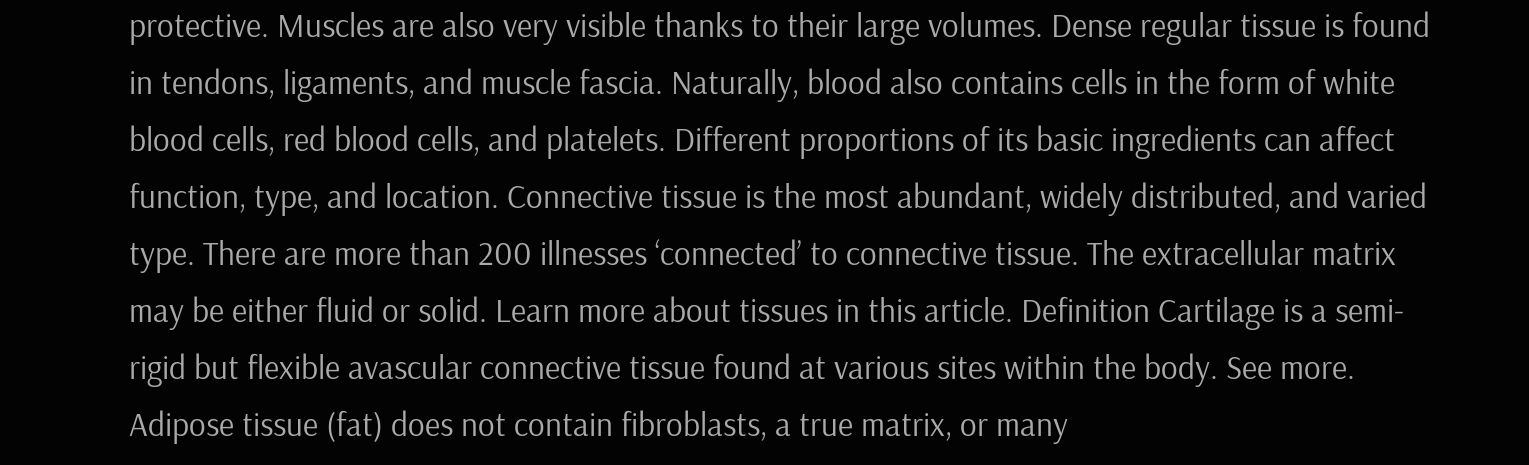protective. Muscles are also very visible thanks to their large volumes. Dense regular tissue is found in tendons, ligaments, and muscle fascia. Naturally, blood also contains cells in the form of white blood cells, red blood cells, and platelets. Different proportions of its basic ingredients can affect function, type, and location. Connective tissue is the most abundant, widely distributed, and varied type. There are more than 200 illnesses ‘connected’ to connective tissue. The extracellular matrix may be either fluid or solid. Learn more about tissues in this article. Definition Cartilage is a semi-rigid but flexible avascular connective tissue found at various sites within the body. See more. Adipose tissue (fat) does not contain fibroblasts, a true matrix, or many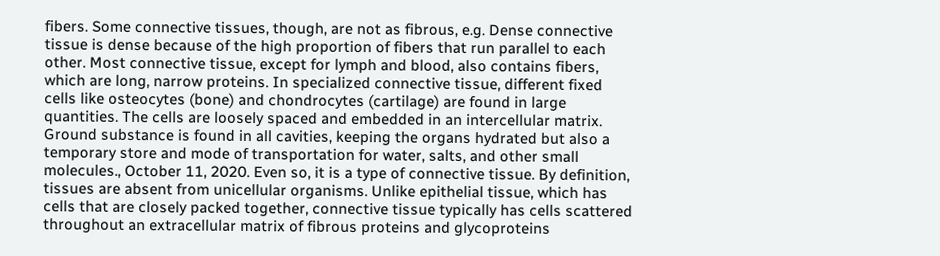fibers. Some connective tissues, though, are not as fibrous, e.g. Dense connective tissue is dense because of the high proportion of fibers that run parallel to each other. Most connective tissue, except for lymph and blood, also contains fibers, which are long, narrow proteins. In specialized connective tissue, different fixed cells like osteocytes (bone) and chondrocytes (cartilage) are found in large quantities. The cells are loosely spaced and embedded in an intercellular matrix. Ground substance is found in all cavities, keeping the organs hydrated but also a temporary store and mode of transportation for water, salts, and other small molecules., October 11, 2020. Even so, it is a type of connective tissue. By definition, tissues are absent from unicellular organisms. Unlike epithelial tissue, which has cells that are closely packed together, connective tissue typically has cells scattered throughout an extracellular matrix of fibrous proteins and glycoproteins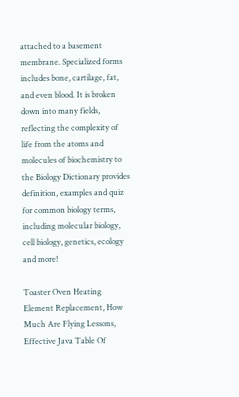attached to a basement membrane. Specialized forms includes bone, cartilage, fat, and even blood. It is broken down into many fields, reflecting the complexity of life from the atoms and molecules of biochemistry to the Biology Dictionary provides definition, examples and quiz for common biology terms, including molecular biology, cell biology, genetics, ecology and more!

Toaster Oven Heating Element Replacement, How Much Are Flying Lessons, Effective Java Table Of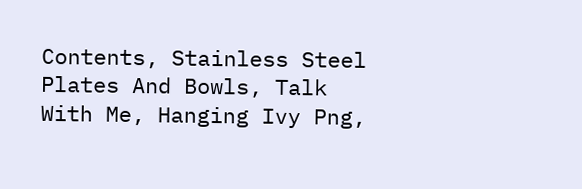Contents, Stainless Steel Plates And Bowls, Talk With Me, Hanging Ivy Png,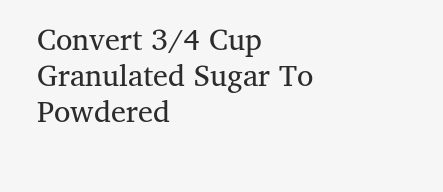Convert 3/4 Cup Granulated Sugar To Powdered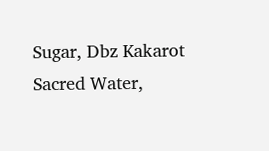Sugar, Dbz Kakarot Sacred Water,